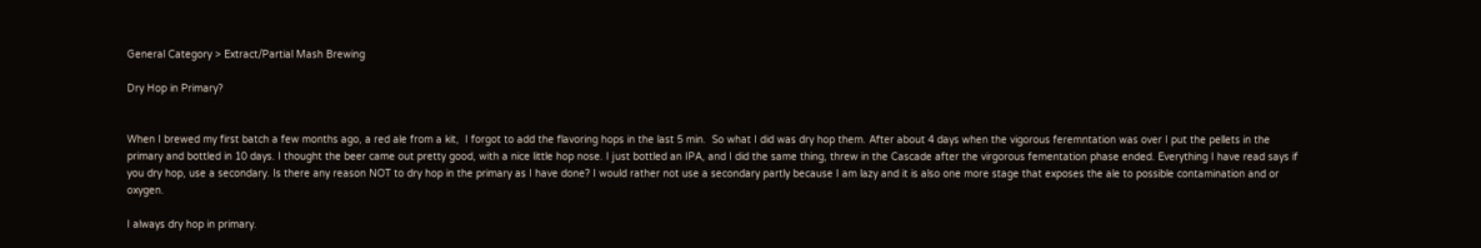General Category > Extract/Partial Mash Brewing

Dry Hop in Primary?


When I brewed my first batch a few months ago, a red ale from a kit,  I forgot to add the flavoring hops in the last 5 min.  So what I did was dry hop them. After about 4 days when the vigorous feremntation was over I put the pellets in the primary and bottled in 10 days. I thought the beer came out pretty good, with a nice little hop nose. I just bottled an IPA, and I did the same thing, threw in the Cascade after the virgorous fementation phase ended. Everything I have read says if you dry hop, use a secondary. Is there any reason NOT to dry hop in the primary as I have done? I would rather not use a secondary partly because I am lazy and it is also one more stage that exposes the ale to possible contamination and or oxygen.

I always dry hop in primary.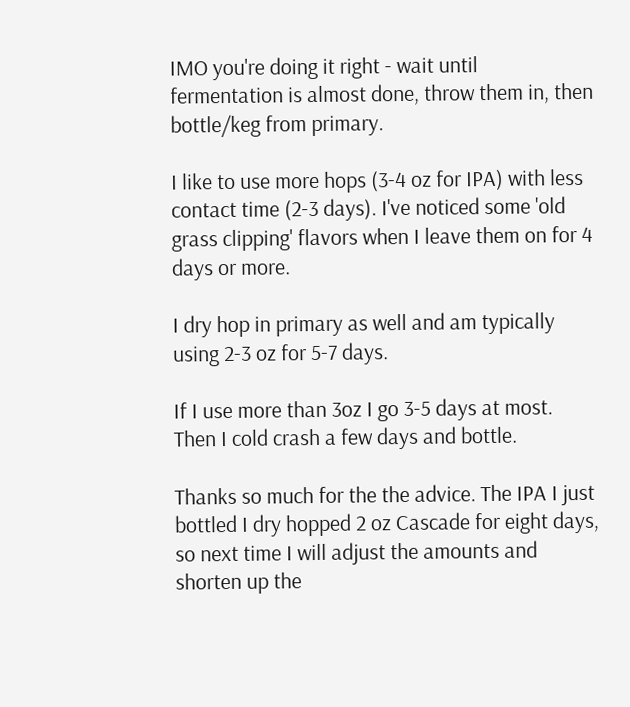IMO you're doing it right - wait until fermentation is almost done, throw them in, then bottle/keg from primary.

I like to use more hops (3-4 oz for IPA) with less contact time (2-3 days). I've noticed some 'old grass clipping' flavors when I leave them on for 4 days or more.

I dry hop in primary as well and am typically using 2-3 oz for 5-7 days.

If I use more than 3oz I go 3-5 days at most. Then I cold crash a few days and bottle.

Thanks so much for the the advice. The IPA I just bottled I dry hopped 2 oz Cascade for eight days, so next time I will adjust the amounts and shorten up the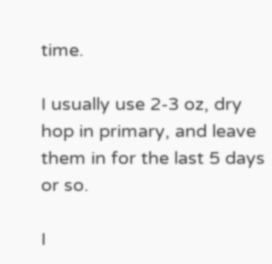time.

I usually use 2-3 oz, dry hop in primary, and leave them in for the last 5 days or so.

I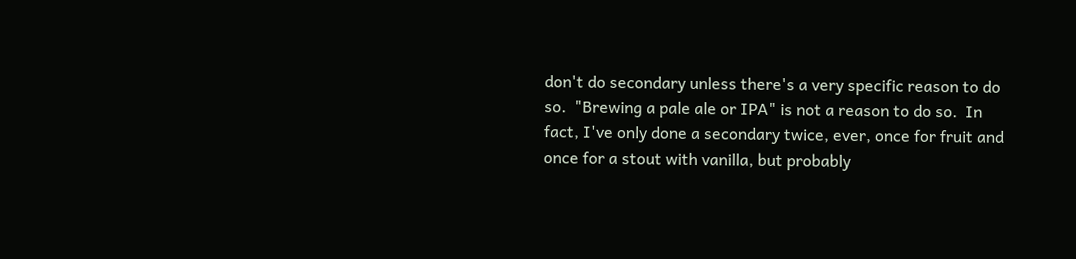don't do secondary unless there's a very specific reason to do so.  "Brewing a pale ale or IPA" is not a reason to do so.  In fact, I've only done a secondary twice, ever, once for fruit and once for a stout with vanilla, but probably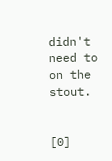didn't need to on the stout.


[0]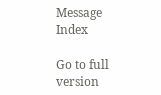Message Index

Go to full version